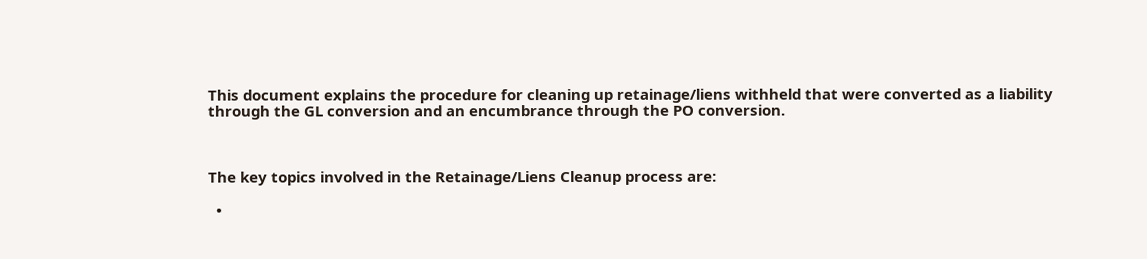This document explains the procedure for cleaning up retainage/liens withheld that were converted as a liability through the GL conversion and an encumbrance through the PO conversion.



The key topics involved in the Retainage/Liens Cleanup process are:

  •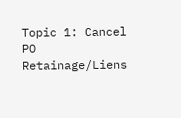Topic 1: Cancel PO Retainage/Liens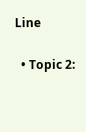Line

  • Topic 2: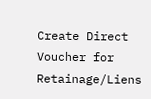Create Direct Voucher for Retainage/Liens